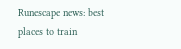Runescape news: best places to train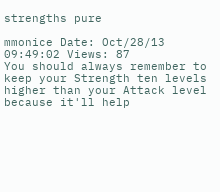strengths pure

mmonice Date: Oct/28/13 09:49:02 Views: 87
You should always remember to keep your Strength ten levels higher than your Attack level because it'll help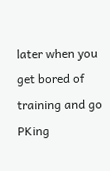later when you get bored of training and go PKing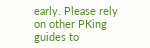early. Please rely on other PKing guides to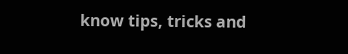know tips, tricks and